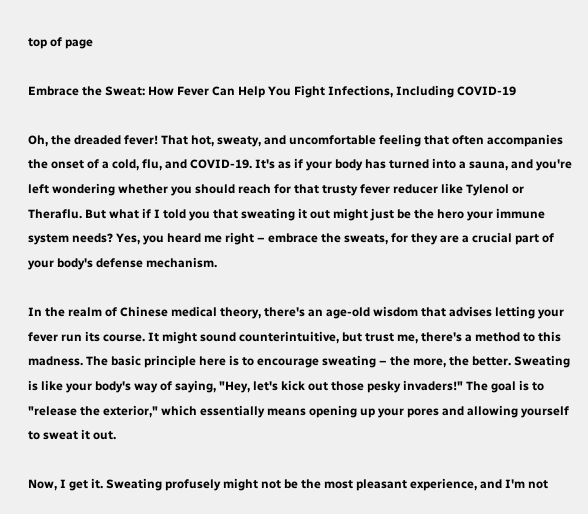top of page

Embrace the Sweat: How Fever Can Help You Fight Infections, Including COVID-19

Oh, the dreaded fever! That hot, sweaty, and uncomfortable feeling that often accompanies the onset of a cold, flu, and COVID-19. It's as if your body has turned into a sauna, and you're left wondering whether you should reach for that trusty fever reducer like Tylenol or Theraflu. But what if I told you that sweating it out might just be the hero your immune system needs? Yes, you heard me right – embrace the sweats, for they are a crucial part of your body's defense mechanism.

In the realm of Chinese medical theory, there's an age-old wisdom that advises letting your fever run its course. It might sound counterintuitive, but trust me, there's a method to this madness. The basic principle here is to encourage sweating – the more, the better. Sweating is like your body's way of saying, "Hey, let's kick out those pesky invaders!" The goal is to "release the exterior," which essentially means opening up your pores and allowing yourself to sweat it out.

Now, I get it. Sweating profusely might not be the most pleasant experience, and I'm not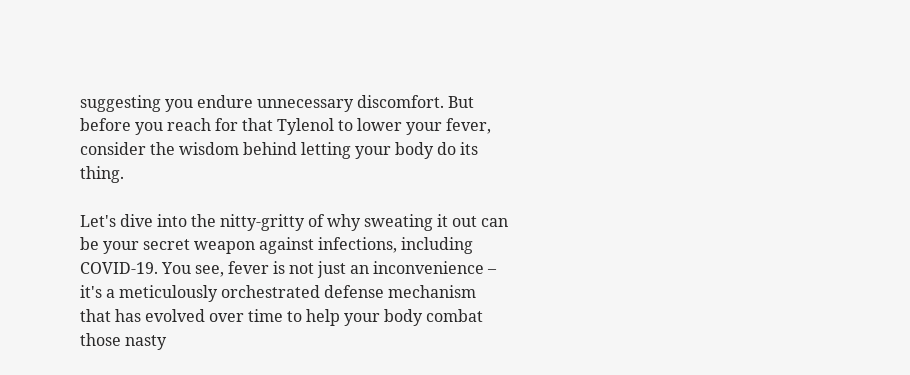suggesting you endure unnecessary discomfort. But before you reach for that Tylenol to lower your fever, consider the wisdom behind letting your body do its thing.

Let's dive into the nitty-gritty of why sweating it out can be your secret weapon against infections, including COVID-19. You see, fever is not just an inconvenience – it's a meticulously orchestrated defense mechanism that has evolved over time to help your body combat those nasty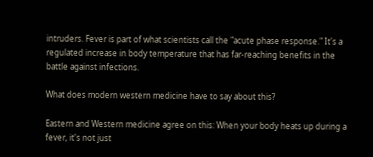intruders. Fever is part of what scientists call the "acute phase response." It's a regulated increase in body temperature that has far-reaching benefits in the battle against infections.

What does modern western medicine have to say about this?

Eastern and Western medicine agree on this: When your body heats up during a fever, it's not just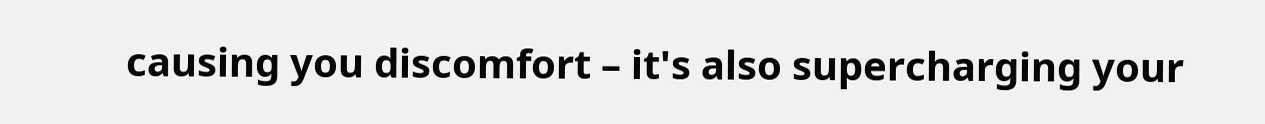causing you discomfort – it's also supercharging your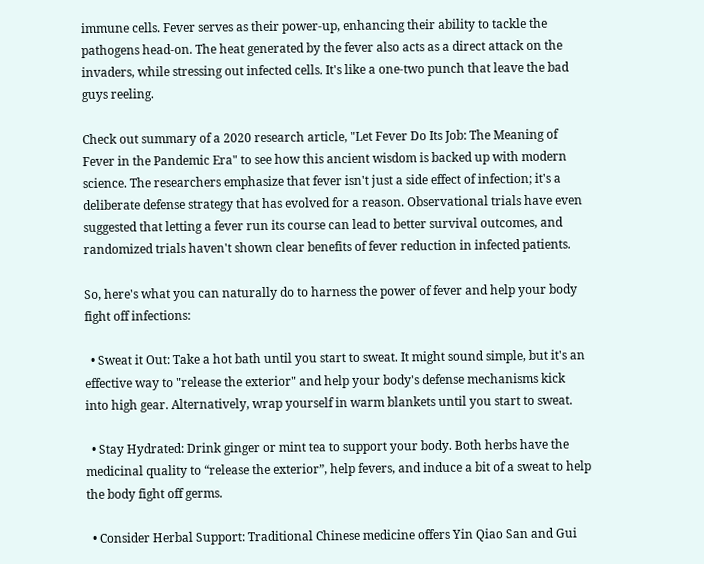immune cells. Fever serves as their power-up, enhancing their ability to tackle the pathogens head-on. The heat generated by the fever also acts as a direct attack on the invaders, while stressing out infected cells. It's like a one-two punch that leave the bad guys reeling.

Check out summary of a 2020 research article, "Let Fever Do Its Job: The Meaning of Fever in the Pandemic Era" to see how this ancient wisdom is backed up with modern science. The researchers emphasize that fever isn't just a side effect of infection; it's a deliberate defense strategy that has evolved for a reason. Observational trials have even suggested that letting a fever run its course can lead to better survival outcomes, and randomized trials haven't shown clear benefits of fever reduction in infected patients.

So, here's what you can naturally do to harness the power of fever and help your body fight off infections:

  • Sweat it Out: Take a hot bath until you start to sweat. It might sound simple, but it's an effective way to "release the exterior" and help your body's defense mechanisms kick into high gear. Alternatively, wrap yourself in warm blankets until you start to sweat.

  • Stay Hydrated: Drink ginger or mint tea to support your body. Both herbs have the medicinal quality to “release the exterior”, help fevers, and induce a bit of a sweat to help the body fight off germs.

  • Consider Herbal Support: Traditional Chinese medicine offers Yin Qiao San and Gui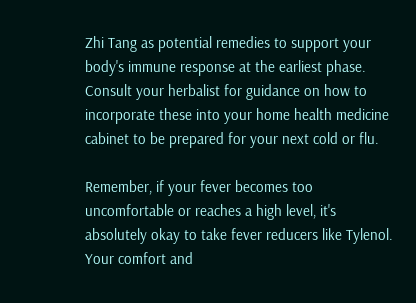Zhi Tang as potential remedies to support your body's immune response at the earliest phase. Consult your herbalist for guidance on how to incorporate these into your home health medicine cabinet to be prepared for your next cold or flu.

Remember, if your fever becomes too uncomfortable or reaches a high level, it's absolutely okay to take fever reducers like Tylenol. Your comfort and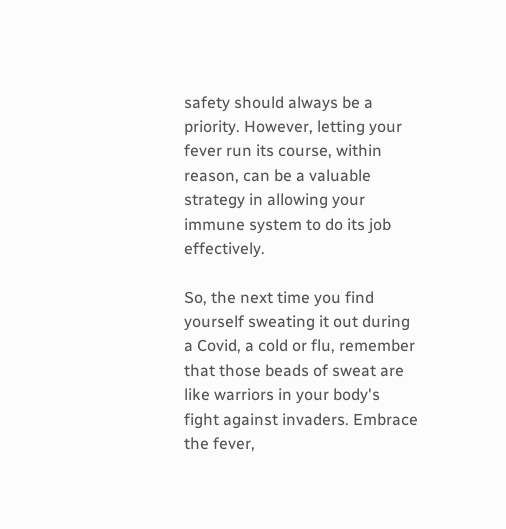safety should always be a priority. However, letting your fever run its course, within reason, can be a valuable strategy in allowing your immune system to do its job effectively.

So, the next time you find yourself sweating it out during a Covid, a cold or flu, remember that those beads of sweat are like warriors in your body's fight against invaders. Embrace the fever,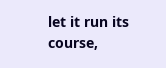let it run its course,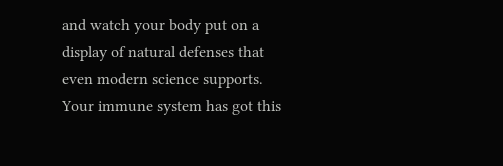and watch your body put on a display of natural defenses that even modern science supports. Your immune system has got this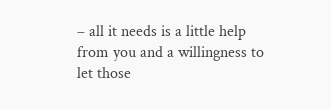– all it needs is a little help from you and a willingness to let those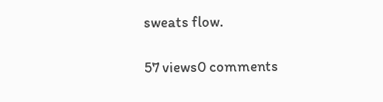sweats flow.

57 views0 comments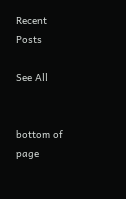Recent Posts

See All


bottom of page